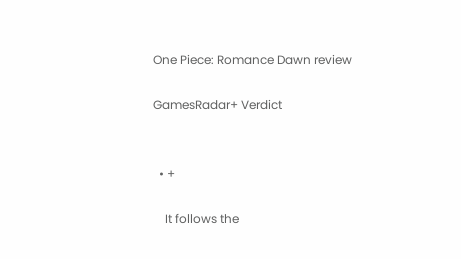One Piece: Romance Dawn review

GamesRadar+ Verdict


  • +

    It follows the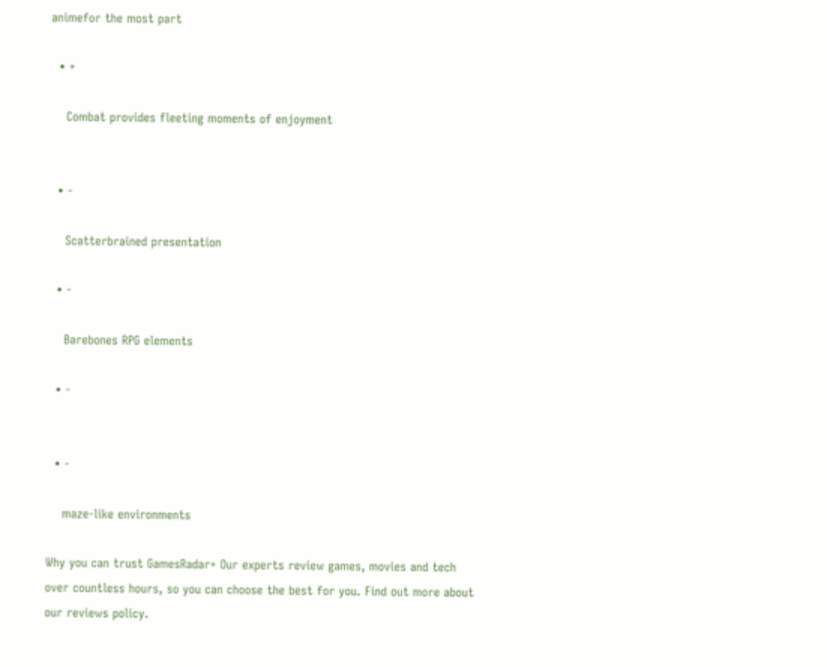animefor the most part

  • +

    Combat provides fleeting moments of enjoyment


  • -

    Scatterbrained presentation

  • -

    Barebones RPG elements

  • -


  • -

    maze-like environments

Why you can trust GamesRadar+ Our experts review games, movies and tech over countless hours, so you can choose the best for you. Find out more about our reviews policy.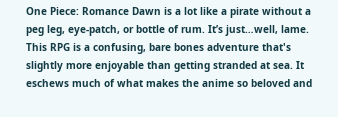One Piece: Romance Dawn is a lot like a pirate without a peg leg, eye-patch, or bottle of rum. It’s just…well, lame. This RPG is a confusing, bare bones adventure that's slightly more enjoyable than getting stranded at sea. It eschews much of what makes the anime so beloved and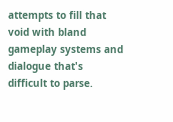attempts to fill that void with bland gameplay systems and dialogue that's difficult to parse.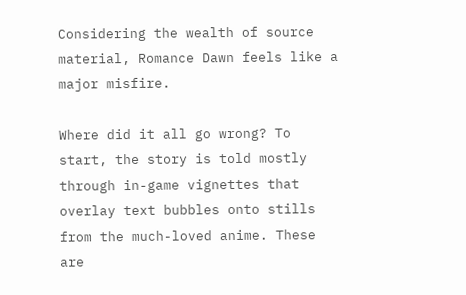Considering the wealth of source material, Romance Dawn feels like a major misfire.

Where did it all go wrong? To start, the story is told mostly through in-game vignettes that overlay text bubbles onto stills from the much-loved anime. These are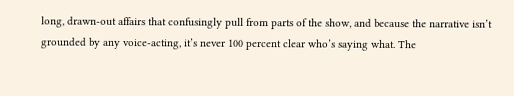long, drawn-out affairs that confusingly pull from parts of the show, and because the narrative isn’t grounded by any voice-acting, it’s never 100 percent clear who’s saying what. The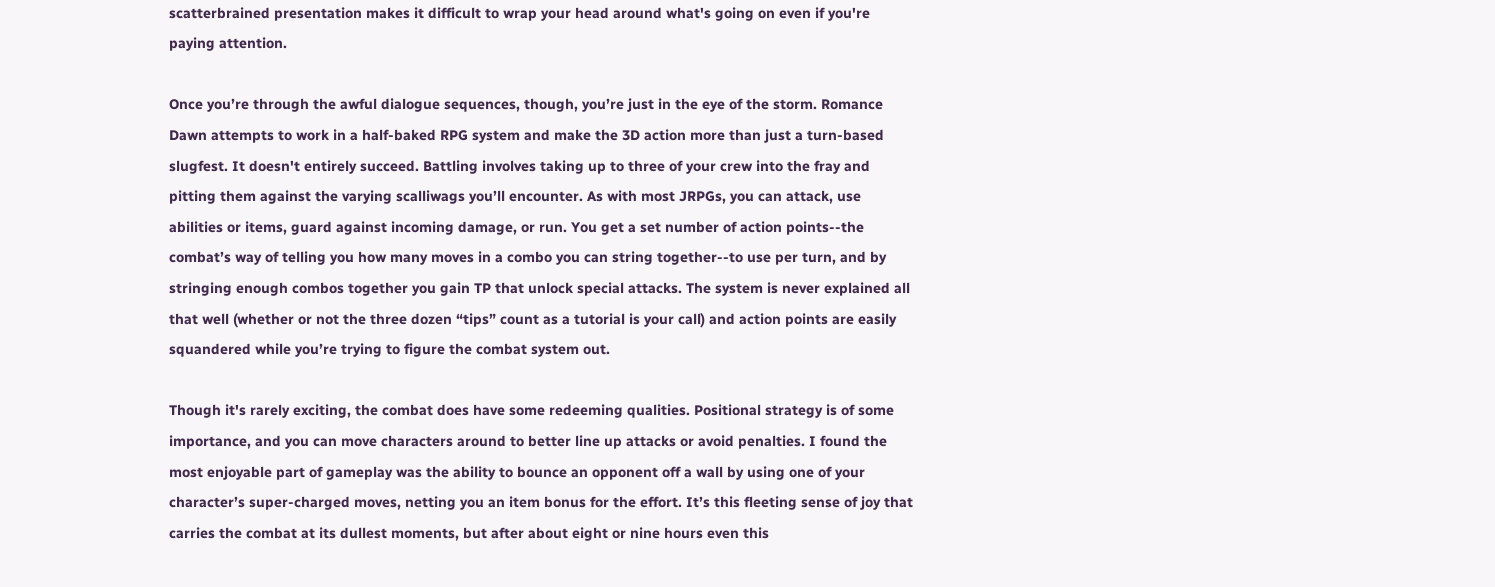scatterbrained presentation makes it difficult to wrap your head around what's going on even if you're paying attention.

Once you’re through the awful dialogue sequences, though, you’re just in the eye of the storm. Romance Dawn attempts to work in a half-baked RPG system and make the 3D action more than just a turn-based slugfest. It doesn't entirely succeed. Battling involves taking up to three of your crew into the fray and pitting them against the varying scalliwags you’ll encounter. As with most JRPGs, you can attack, use abilities or items, guard against incoming damage, or run. You get a set number of action points--the combat’s way of telling you how many moves in a combo you can string together--to use per turn, and by stringing enough combos together you gain TP that unlock special attacks. The system is never explained all that well (whether or not the three dozen “tips” count as a tutorial is your call) and action points are easily squandered while you’re trying to figure the combat system out.

Though it's rarely exciting, the combat does have some redeeming qualities. Positional strategy is of some importance, and you can move characters around to better line up attacks or avoid penalties. I found the most enjoyable part of gameplay was the ability to bounce an opponent off a wall by using one of your character’s super-charged moves, netting you an item bonus for the effort. It’s this fleeting sense of joy that carries the combat at its dullest moments, but after about eight or nine hours even this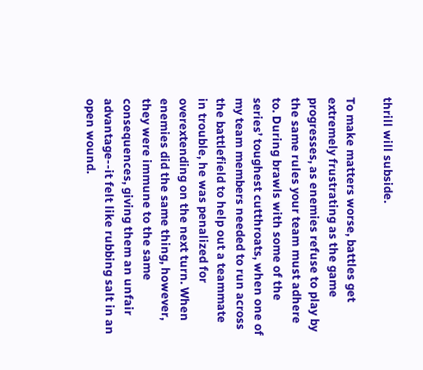thrill will subside.

To make matters worse, battles get extremely frustrating as the game progresses, as enemies refuse to play by the same rules your team must adhere to. During brawls with some of the series’ toughest cutthroats, when one of my team members needed to run across the battlefield to help out a teammate in trouble, he was penalized for overextending on the next turn. When enemies did the same thing, however, they were immune to the same consequences, giving them an unfair advantage--it felt like rubbing salt in an open wound.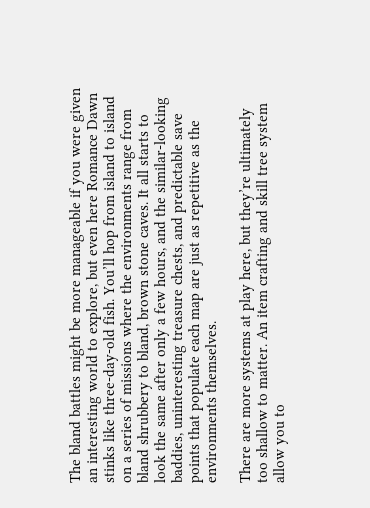The bland battles might be more manageable if you were given an interesting world to explore, but even here Romance Dawn stinks like three-day-old fish. You’ll hop from island to island on a series of missions where the environments range from bland shrubbery to bland, brown stone caves. It all starts to look the same after only a few hours, and the similar-looking baddies, uninteresting treasure chests, and predictable save points that populate each map are just as repetitive as the environments themselves.

There are more systems at play here, but they’re ultimately too shallow to matter. An item crafting and skill tree system allow you to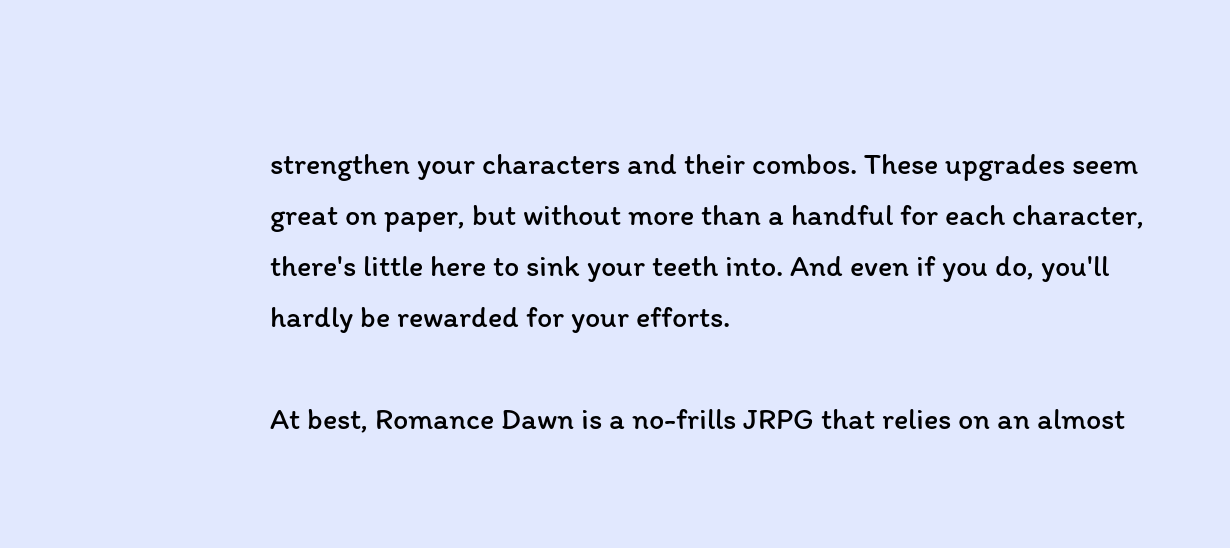strengthen your characters and their combos. These upgrades seem great on paper, but without more than a handful for each character, there's little here to sink your teeth into. And even if you do, you'll hardly be rewarded for your efforts.

At best, Romance Dawn is a no-frills JRPG that relies on an almost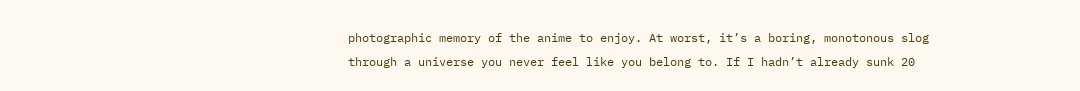photographic memory of the anime to enjoy. At worst, it’s a boring, monotonous slog through a universe you never feel like you belong to. If I hadn’t already sunk 20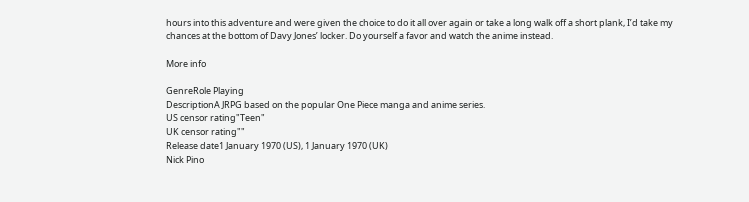hours into this adventure and were given the choice to do it all over again or take a long walk off a short plank, I’d take my chances at the bottom of Davy Jones’ locker. Do yourself a favor and watch the anime instead.

More info

GenreRole Playing
DescriptionA JRPG based on the popular One Piece manga and anime series.
US censor rating"Teen"
UK censor rating""
Release date1 January 1970 (US), 1 January 1970 (UK)
Nick Pino